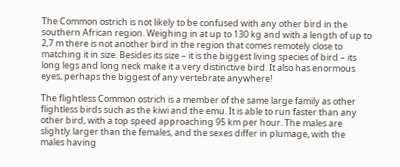The Common ostrich is not likely to be confused with any other bird in the southern African region. Weighing in at up to 130 kg and with a length of up to 2,7 m there is not another bird in the region that comes remotely close to matching it in size. Besides its size – it is the biggest living species of bird – its long legs and long neck make it a very distinctive bird. It also has enormous eyes, perhaps the biggest of any vertebrate anywhere!

The flightless Common ostrich is a member of the same large family as other flightless birds such as the kiwi and the emu. It is able to run faster than any other bird, with a top speed approaching 95 km per hour. The males are slightly larger than the females, and the sexes differ in plumage, with the males having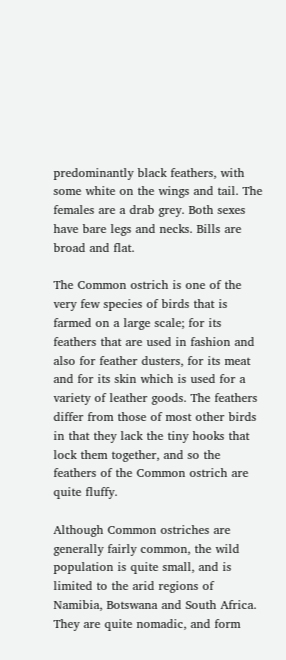predominantly black feathers, with some white on the wings and tail. The females are a drab grey. Both sexes have bare legs and necks. Bills are broad and flat.

The Common ostrich is one of the very few species of birds that is farmed on a large scale; for its feathers that are used in fashion and also for feather dusters, for its meat and for its skin which is used for a variety of leather goods. The feathers differ from those of most other birds in that they lack the tiny hooks that lock them together, and so the feathers of the Common ostrich are quite fluffy.

Although Common ostriches are generally fairly common, the wild population is quite small, and is limited to the arid regions of Namibia, Botswana and South Africa. They are quite nomadic, and form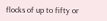flocks of up to fifty or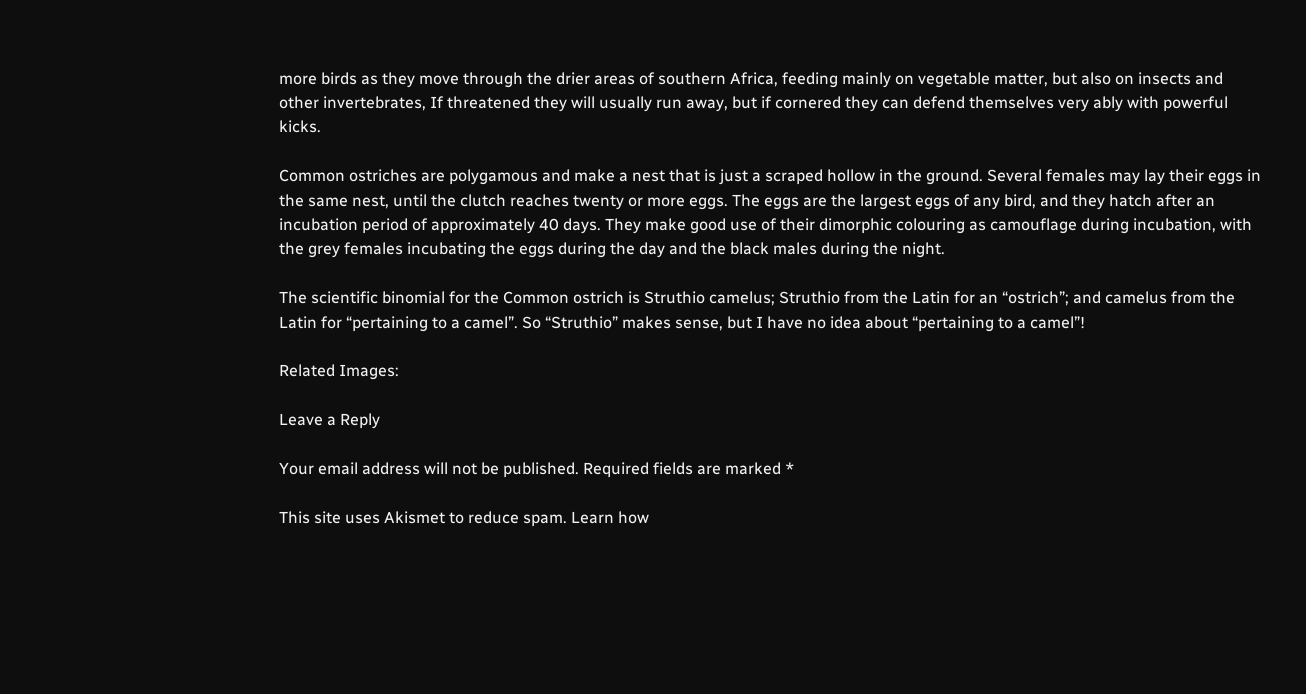more birds as they move through the drier areas of southern Africa, feeding mainly on vegetable matter, but also on insects and other invertebrates, If threatened they will usually run away, but if cornered they can defend themselves very ably with powerful kicks.

Common ostriches are polygamous and make a nest that is just a scraped hollow in the ground. Several females may lay their eggs in the same nest, until the clutch reaches twenty or more eggs. The eggs are the largest eggs of any bird, and they hatch after an incubation period of approximately 40 days. They make good use of their dimorphic colouring as camouflage during incubation, with the grey females incubating the eggs during the day and the black males during the night.

The scientific binomial for the Common ostrich is Struthio camelus; Struthio from the Latin for an “ostrich”; and camelus from the Latin for “pertaining to a camel”. So “Struthio” makes sense, but I have no idea about “pertaining to a camel”!

Related Images:

Leave a Reply

Your email address will not be published. Required fields are marked *

This site uses Akismet to reduce spam. Learn how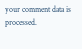your comment data is processed.